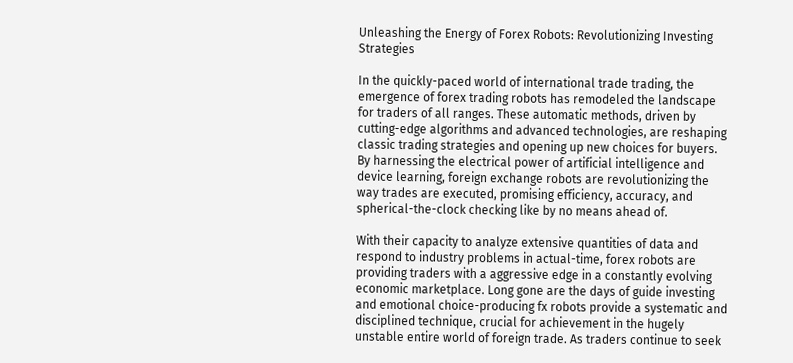Unleashing the Energy of Forex Robots: Revolutionizing Investing Strategies

In the quickly-paced world of international trade trading, the emergence of forex trading robots has remodeled the landscape for traders of all ranges. These automatic methods, driven by cutting-edge algorithms and advanced technologies, are reshaping classic trading strategies and opening up new choices for buyers. By harnessing the electrical power of artificial intelligence and device learning, foreign exchange robots are revolutionizing the way trades are executed, promising efficiency, accuracy, and spherical-the-clock checking like by no means ahead of.

With their capacity to analyze extensive quantities of data and respond to industry problems in actual-time, forex robots are providing traders with a aggressive edge in a constantly evolving economic marketplace. Long gone are the days of guide investing and emotional choice-producing fx robots provide a systematic and disciplined technique, crucial for achievement in the hugely unstable entire world of foreign trade. As traders continue to seek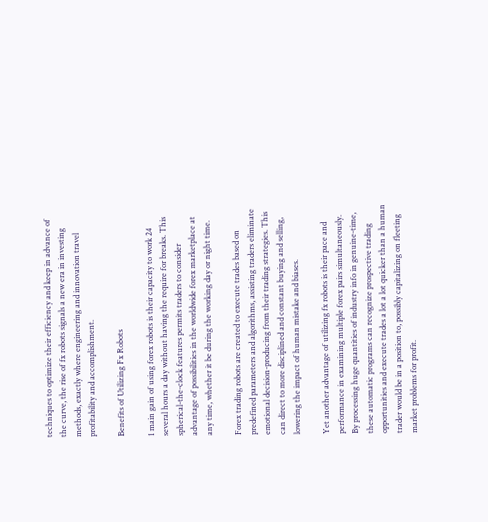techniques to optimize their efficiency and keep in advance of the curve, the rise of fx robots signals a new era in investing methods, exactly where engineering and innovation travel profitability and accomplishment.

Benefits of Utilizing Fx Robots

1 main gain of using forex robots is their capacity to work 24 several hours a day without having the require for breaks. This spherical-the-clock features permits traders to consider advantage of possibilities in the worldwide forex marketplace at any time, whether it be during the working day or night time.

Forex trading robots are created to execute trades based on predefined parameters and algorithms, assisting traders eliminate emotional decision-producing from their trading strategies. This can direct to more disciplined and constant buying and selling, lowering the impact of human mistake and biases.

Yet another advantage of utilizing fx robots is their pace and performance in examining multiple forex pairs simultaneously. By processing huge quantities of industry info in genuine-time, these automatic programs can recognize prospective trading opportunities and execute trades a lot a lot quicker than a human trader would be in a position to, possibly capitalizing on fleeting market problems for profit.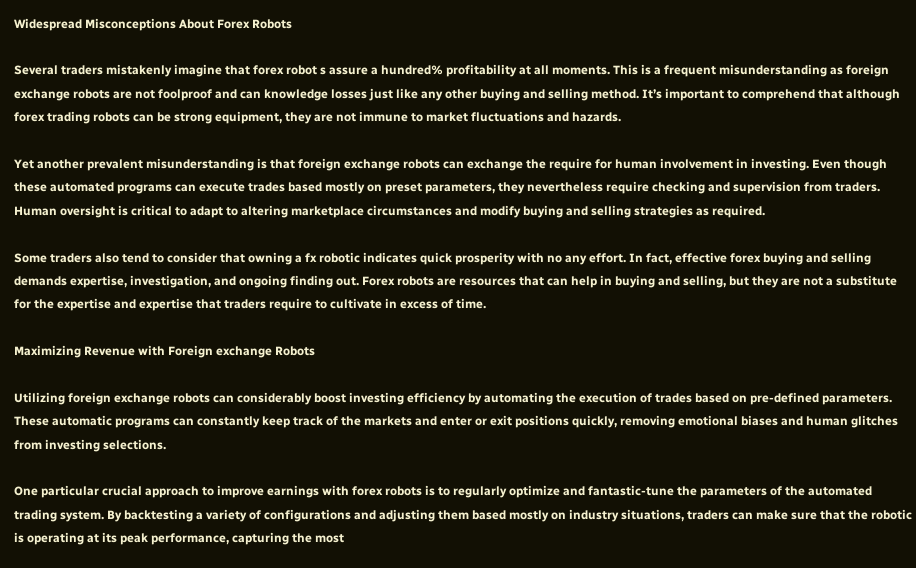Widespread Misconceptions About Forex Robots

Several traders mistakenly imagine that forex robot s assure a hundred% profitability at all moments. This is a frequent misunderstanding as foreign exchange robots are not foolproof and can knowledge losses just like any other buying and selling method. It’s important to comprehend that although forex trading robots can be strong equipment, they are not immune to market fluctuations and hazards.

Yet another prevalent misunderstanding is that foreign exchange robots can exchange the require for human involvement in investing. Even though these automated programs can execute trades based mostly on preset parameters, they nevertheless require checking and supervision from traders. Human oversight is critical to adapt to altering marketplace circumstances and modify buying and selling strategies as required.

Some traders also tend to consider that owning a fx robotic indicates quick prosperity with no any effort. In fact, effective forex buying and selling demands expertise, investigation, and ongoing finding out. Forex robots are resources that can help in buying and selling, but they are not a substitute for the expertise and expertise that traders require to cultivate in excess of time.

Maximizing Revenue with Foreign exchange Robots

Utilizing foreign exchange robots can considerably boost investing efficiency by automating the execution of trades based on pre-defined parameters. These automatic programs can constantly keep track of the markets and enter or exit positions quickly, removing emotional biases and human glitches from investing selections.

One particular crucial approach to improve earnings with forex robots is to regularly optimize and fantastic-tune the parameters of the automated trading system. By backtesting a variety of configurations and adjusting them based mostly on industry situations, traders can make sure that the robotic is operating at its peak performance, capturing the most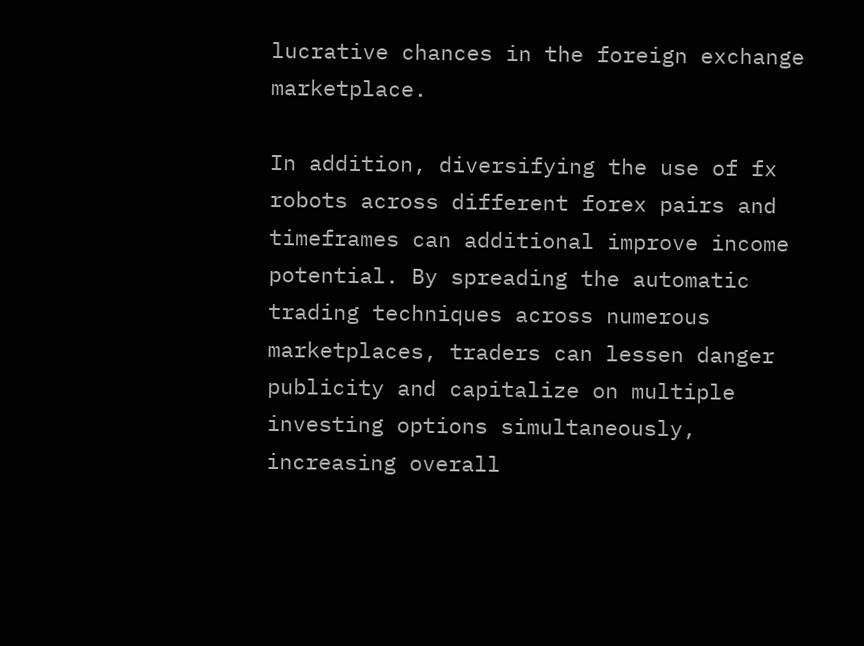lucrative chances in the foreign exchange marketplace.

In addition, diversifying the use of fx robots across different forex pairs and timeframes can additional improve income potential. By spreading the automatic trading techniques across numerous marketplaces, traders can lessen danger publicity and capitalize on multiple investing options simultaneously, increasing overall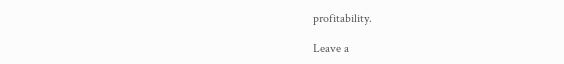profitability.

Leave a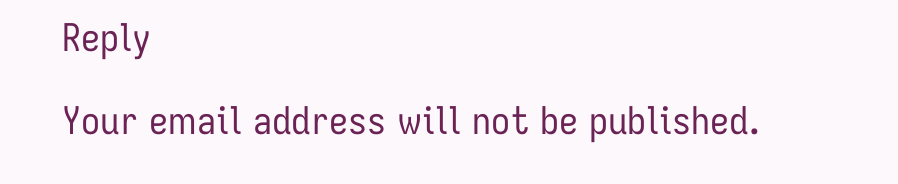Reply

Your email address will not be published.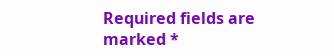Required fields are marked *